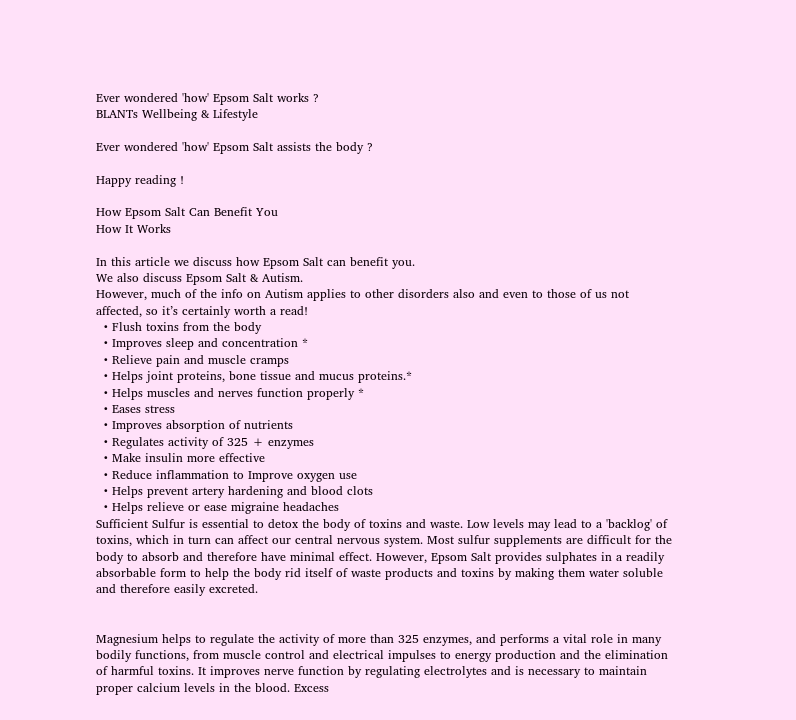Ever wondered 'how' Epsom Salt works ?
BLANTs Wellbeing & Lifestyle

Ever wondered 'how' Epsom Salt assists the body ?

Happy reading !

How Epsom Salt Can Benefit You
How It Works

In this article we discuss how Epsom Salt can benefit you.
We also discuss Epsom Salt & Autism.
However, much of the info on Autism applies to other disorders also and even to those of us not affected, so it’s certainly worth a read!
  • Flush toxins from the body
  • Improves sleep and concentration *
  • Relieve pain and muscle cramps
  • Helps joint proteins, bone tissue and mucus proteins.*
  • Helps muscles and nerves function properly *
  • Eases stress
  • Improves absorption of nutrients
  • Regulates activity of 325 + enzymes
  • Make insulin more effective
  • Reduce inflammation to Improve oxygen use
  • Helps prevent artery hardening and blood clots
  • Helps relieve or ease migraine headaches
Sufficient Sulfur is essential to detox the body of toxins and waste. Low levels may lead to a 'backlog' of toxins, which in turn can affect our central nervous system. Most sulfur supplements are difficult for the body to absorb and therefore have minimal effect. However, Epsom Salt provides sulphates in a readily absorbable form to help the body rid itself of waste products and toxins by making them water soluble and therefore easily excreted.


Magnesium helps to regulate the activity of more than 325 enzymes, and performs a vital role in many bodily functions, from muscle control and electrical impulses to energy production and the elimination of harmful toxins. It improves nerve function by regulating electrolytes and is necessary to maintain proper calcium levels in the blood. Excess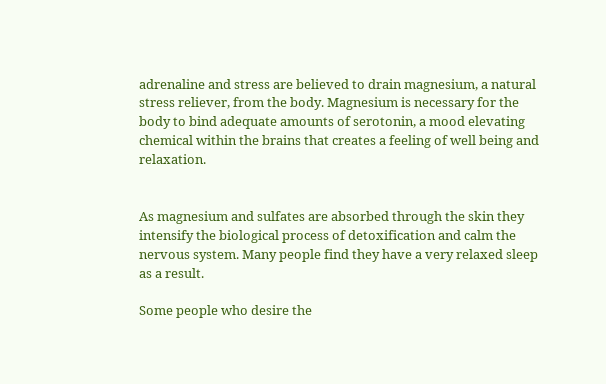adrenaline and stress are believed to drain magnesium, a natural stress reliever, from the body. Magnesium is necessary for the body to bind adequate amounts of serotonin, a mood elevating chemical within the brains that creates a feeling of well being and relaxation.


As magnesium and sulfates are absorbed through the skin they intensify the biological process of detoxification and calm the nervous system. Many people find they have a very relaxed sleep as a result.

Some people who desire the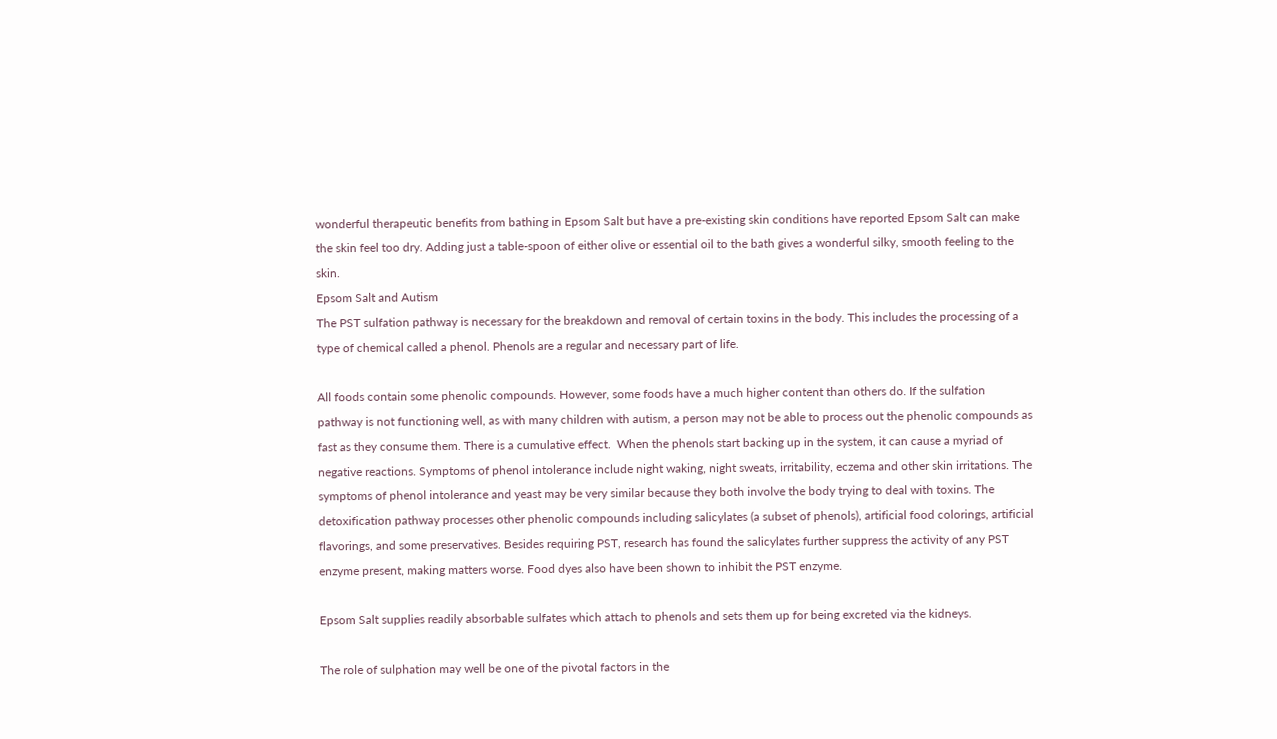wonderful therapeutic benefits from bathing in Epsom Salt but have a pre-existing skin conditions have reported Epsom Salt can make the skin feel too dry. Adding just a table-spoon of either olive or essential oil to the bath gives a wonderful silky, smooth feeling to the skin.
Epsom Salt and Autism
The PST sulfation pathway is necessary for the breakdown and removal of certain toxins in the body. This includes the processing of a type of chemical called a phenol. Phenols are a regular and necessary part of life.

All foods contain some phenolic compounds. However, some foods have a much higher content than others do. If the sulfation pathway is not functioning well, as with many children with autism, a person may not be able to process out the phenolic compounds as fast as they consume them. There is a cumulative effect.  When the phenols start backing up in the system, it can cause a myriad of negative reactions. Symptoms of phenol intolerance include night waking, night sweats, irritability, eczema and other skin irritations. The symptoms of phenol intolerance and yeast may be very similar because they both involve the body trying to deal with toxins. The detoxification pathway processes other phenolic compounds including salicylates (a subset of phenols), artificial food colorings, artificial flavorings, and some preservatives. Besides requiring PST, research has found the salicylates further suppress the activity of any PST enzyme present, making matters worse. Food dyes also have been shown to inhibit the PST enzyme.

Epsom Salt supplies readily absorbable sulfates which attach to phenols and sets them up for being excreted via the kidneys.

The role of sulphation may well be one of the pivotal factors in the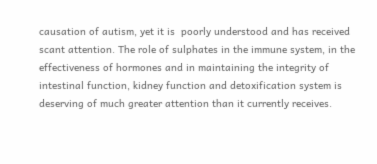causation of autism, yet it is  poorly understood and has received scant attention. The role of sulphates in the immune system, in the effectiveness of hormones and in maintaining the integrity of intestinal function, kidney function and detoxification system is deserving of much greater attention than it currently receives.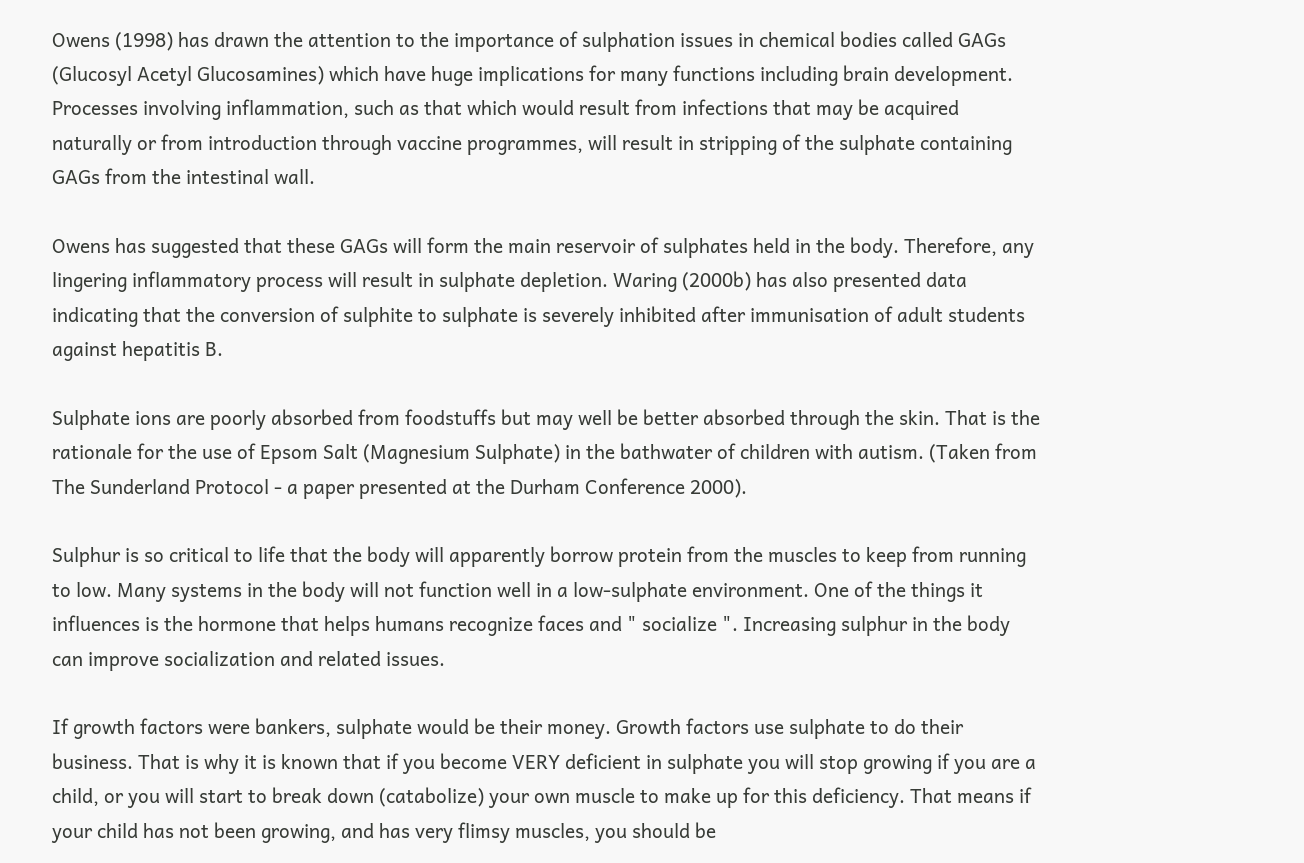Owens (1998) has drawn the attention to the importance of sulphation issues in chemical bodies called GAGs (Glucosyl Acetyl Glucosamines) which have huge implications for many functions including brain development. Processes involving inflammation, such as that which would result from infections that may be acquired naturally or from introduction through vaccine programmes, will result in stripping of the sulphate containing GAGs from the intestinal wall.

Owens has suggested that these GAGs will form the main reservoir of sulphates held in the body. Therefore, any lingering inflammatory process will result in sulphate depletion. Waring (2000b) has also presented data indicating that the conversion of sulphite to sulphate is severely inhibited after immunisation of adult students against hepatitis B.

Sulphate ions are poorly absorbed from foodstuffs but may well be better absorbed through the skin. That is the rationale for the use of Epsom Salt (Magnesium Sulphate) in the bathwater of children with autism. (Taken from The Sunderland Protocol - a paper presented at the Durham Conference 2000).

Sulphur is so critical to life that the body will apparently borrow protein from the muscles to keep from running to low. Many systems in the body will not function well in a low-sulphate environment. One of the things it influences is the hormone that helps humans recognize faces and " socialize ". Increasing sulphur in the body can improve socialization and related issues.

If growth factors were bankers, sulphate would be their money. Growth factors use sulphate to do their business. That is why it is known that if you become VERY deficient in sulphate you will stop growing if you are a child, or you will start to break down (catabolize) your own muscle to make up for this deficiency. That means if your child has not been growing, and has very flimsy muscles, you should be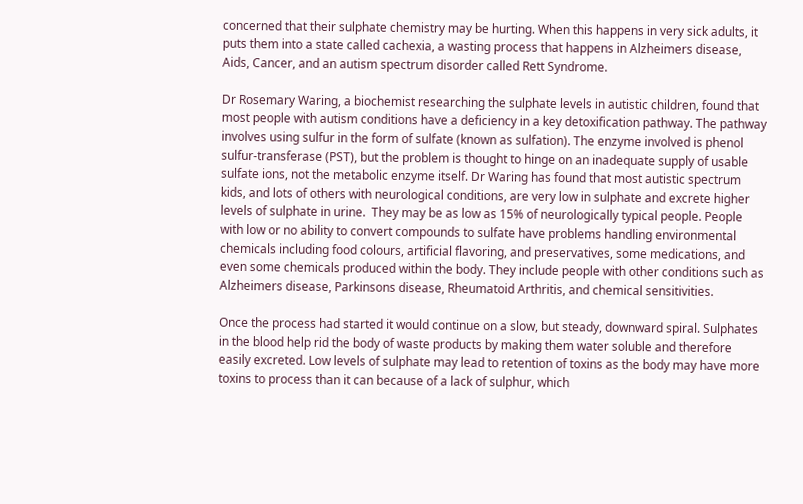concerned that their sulphate chemistry may be hurting. When this happens in very sick adults, it puts them into a state called cachexia, a wasting process that happens in Alzheimers disease, Aids, Cancer, and an autism spectrum disorder called Rett Syndrome.

Dr Rosemary Waring, a biochemist researching the sulphate levels in autistic children, found that most people with autism conditions have a deficiency in a key detoxification pathway. The pathway involves using sulfur in the form of sulfate (known as sulfation). The enzyme involved is phenol sulfur-transferase (PST), but the problem is thought to hinge on an inadequate supply of usable sulfate ions, not the metabolic enzyme itself. Dr Waring has found that most autistic spectrum kids, and lots of others with neurological conditions, are very low in sulphate and excrete higher levels of sulphate in urine.  They may be as low as 15% of neurologically typical people. People with low or no ability to convert compounds to sulfate have problems handling environmental chemicals including food colours, artificial flavoring, and preservatives, some medications, and even some chemicals produced within the body. They include people with other conditions such as Alzheimers disease, Parkinsons disease, Rheumatoid Arthritis, and chemical sensitivities.

Once the process had started it would continue on a slow, but steady, downward spiral. Sulphates in the blood help rid the body of waste products by making them water soluble and therefore easily excreted. Low levels of sulphate may lead to retention of toxins as the body may have more toxins to process than it can because of a lack of sulphur, which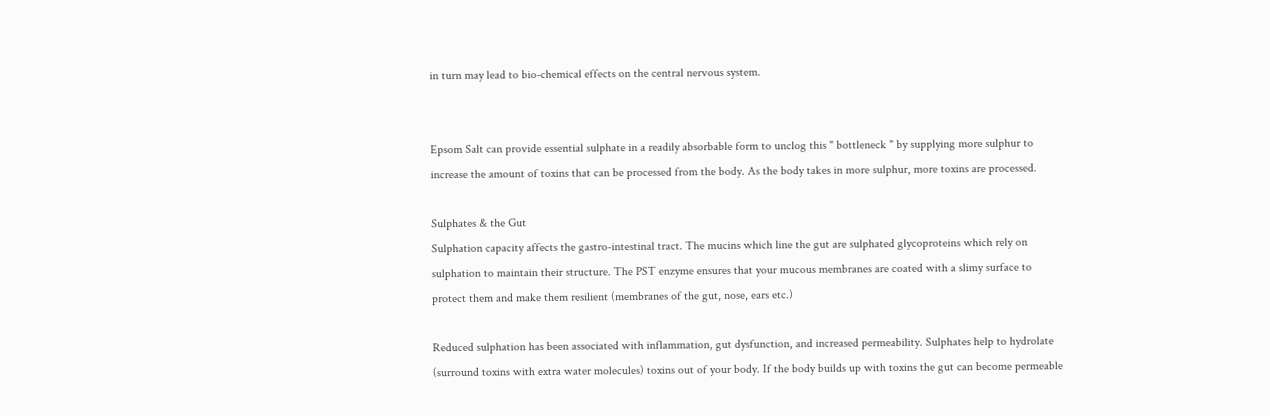in turn may lead to bio-chemical effects on the central nervous system.


Epsom Salt can provide essential sulphate in a readily absorbable form to unclog this " bottleneck " by supplying more sulphur to increase the amount of toxins that can be processed from the body. As the body takes in more sulphur, more toxins are processed.

Sulphates & the Gut
Sulphation capacity affects the gastro-intestinal tract. The mucins which line the gut are sulphated glycoproteins which rely on sulphation to maintain their structure. The PST enzyme ensures that your mucous membranes are coated with a slimy surface to protect them and make them resilient (membranes of the gut, nose, ears etc.)

Reduced sulphation has been associated with inflammation, gut dysfunction, and increased permeability. Sulphates help to hydrolate (surround toxins with extra water molecules) toxins out of your body. If the body builds up with toxins the gut can become permeable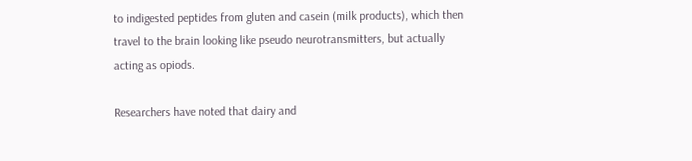to indigested peptides from gluten and casein (milk products), which then travel to the brain looking like pseudo neurotransmitters, but actually acting as opiods.

Researchers have noted that dairy and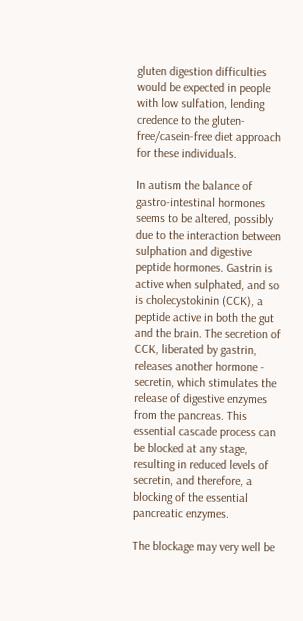gluten digestion difficulties would be expected in people with low sulfation, lending credence to the gluten-free/casein-free diet approach for these individuals.

In autism the balance of gastro-intestinal hormones seems to be altered, possibly due to the interaction between sulphation and digestive peptide hormones. Gastrin is active when sulphated, and so is cholecystokinin (CCK), a peptide active in both the gut and the brain. The secretion of CCK, liberated by gastrin, releases another hormone - secretin, which stimulates the release of digestive enzymes from the pancreas. This essential cascade process can be blocked at any stage, resulting in reduced levels of secretin, and therefore, a blocking of the essential pancreatic enzymes.

The blockage may very well be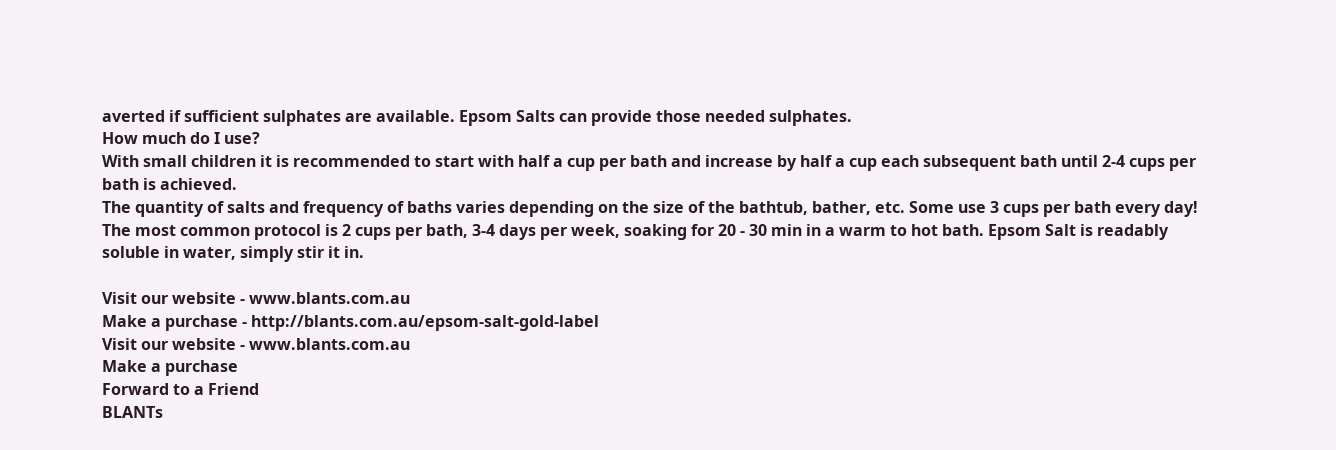averted if sufficient sulphates are available. Epsom Salts can provide those needed sulphates.
How much do I use?
With small children it is recommended to start with half a cup per bath and increase by half a cup each subsequent bath until 2-4 cups per bath is achieved.
The quantity of salts and frequency of baths varies depending on the size of the bathtub, bather, etc. Some use 3 cups per bath every day! The most common protocol is 2 cups per bath, 3-4 days per week, soaking for 20 - 30 min in a warm to hot bath. Epsom Salt is readably soluble in water, simply stir it in.

Visit our website - www.blants.com.au
Make a purchase - http://blants.com.au/epsom-salt-gold-label
Visit our website - www.blants.com.au
Make a purchase
Forward to a Friend
BLANTs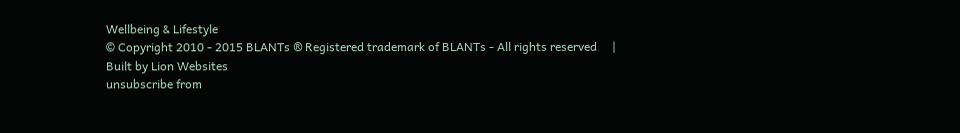Wellbeing & Lifestyle
© Copyright 2010 - 2015 BLANTs ® Registered trademark of BLANTs - All rights reserved     |
Built by Lion Websites
unsubscribe from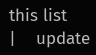this list    |    update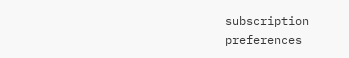subscription preferences